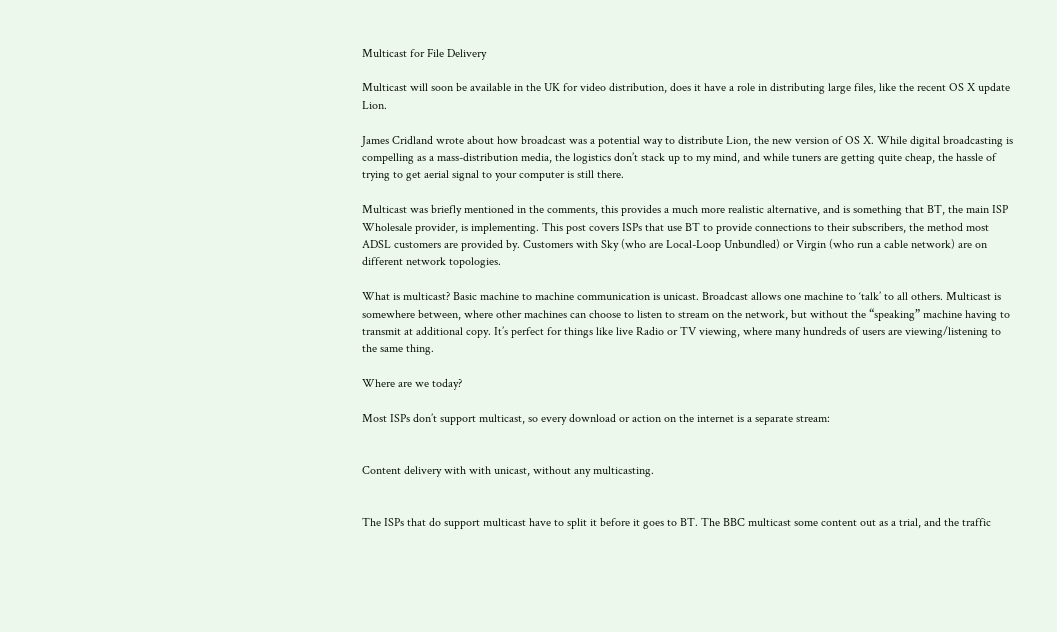Multicast for File Delivery

Multicast will soon be available in the UK for video distribution, does it have a role in distributing large files, like the recent OS X update Lion.

James Cridland wrote about how broadcast was a potential way to distribute Lion, the new version of OS X. While digital broadcasting is compelling as a mass-distribution media, the logistics don’t stack up to my mind, and while tuners are getting quite cheap, the hassle of trying to get aerial signal to your computer is still there.

Multicast was briefly mentioned in the comments, this provides a much more realistic alternative, and is something that BT, the main ISP Wholesale provider, is implementing. This post covers ISPs that use BT to provide connections to their subscribers, the method most ADSL customers are provided by. Customers with Sky (who are Local-Loop Unbundled) or Virgin (who run a cable network) are on different network topologies.

What is multicast? Basic machine to machine communication is unicast. Broadcast allows one machine to ‘talk’ to all others. Multicast is somewhere between, where other machines can choose to listen to stream on the network, but without the “speaking” machine having to transmit at additional copy. It’s perfect for things like live Radio or TV viewing, where many hundreds of users are viewing/listening to the same thing.

Where are we today?

Most ISPs don’t support multicast, so every download or action on the internet is a separate stream:


Content delivery with with unicast, without any multicasting.


The ISPs that do support multicast have to split it before it goes to BT. The BBC multicast some content out as a trial, and the traffic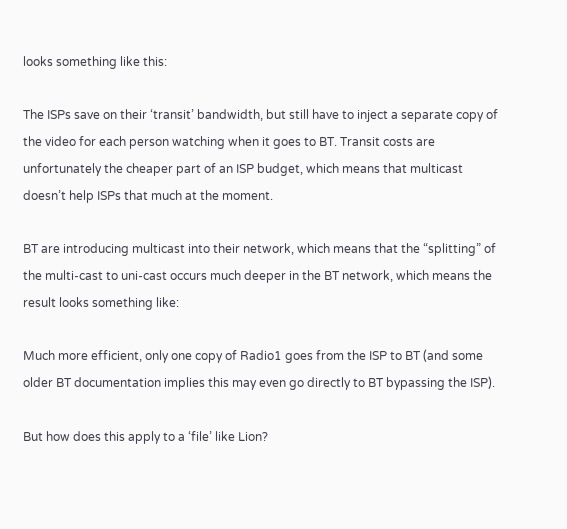looks something like this:

The ISPs save on their ‘transit’ bandwidth, but still have to inject a separate copy of the video for each person watching when it goes to BT. Transit costs are unfortunately the cheaper part of an ISP budget, which means that multicast doesn’t help ISPs that much at the moment.

BT are introducing multicast into their network, which means that the “splitting” of the multi-cast to uni-cast occurs much deeper in the BT network, which means the result looks something like:

Much more efficient, only one copy of Radio1 goes from the ISP to BT (and some older BT documentation implies this may even go directly to BT bypassing the ISP).

But how does this apply to a ‘file’ like Lion?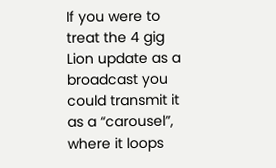If you were to treat the 4 gig Lion update as a broadcast you could transmit it as a “carousel”, where it loops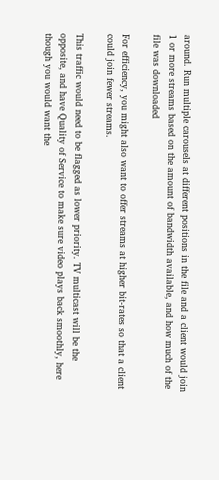around. Run multiple carousels at different positions in the file and a client would join 1 or more streams based on the amount of bandwidth available, and how much of the file was downloaded

For efficiency, you might also want to offer streams at higher bit-rates so that a client could join fewer streams.

This traffic would need to be flagged as lower priority. TV multicast will be the opposite, and have Quality of Service to make sure video plays back smoothly, here though you would want the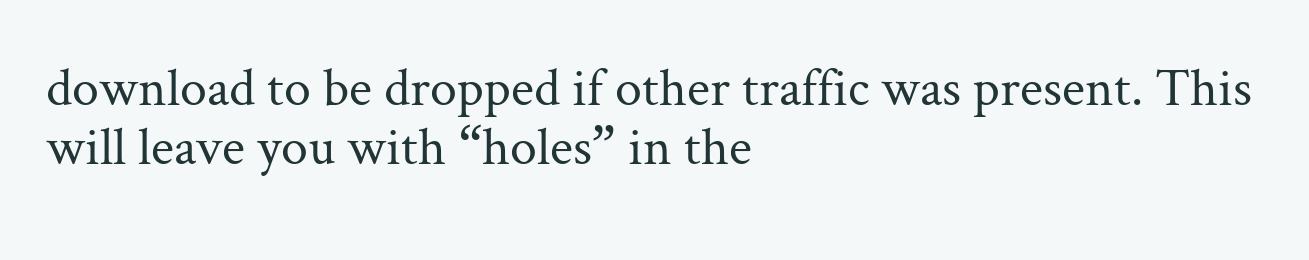download to be dropped if other traffic was present. This will leave you with “holes” in the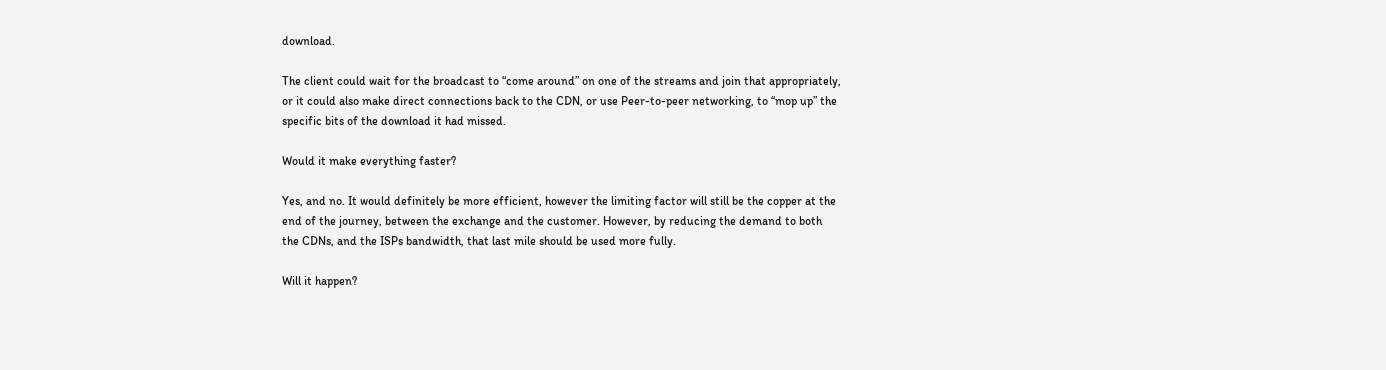download.

The client could wait for the broadcast to “come around” on one of the streams and join that appropriately, or it could also make direct connections back to the CDN, or use Peer-to-peer networking, to “mop up” the specific bits of the download it had missed.

Would it make everything faster?

Yes, and no. It would definitely be more efficient, however the limiting factor will still be the copper at the end of the journey, between the exchange and the customer. However, by reducing the demand to both the CDNs, and the ISPs bandwidth, that last mile should be used more fully.

Will it happen?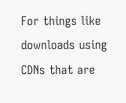For things like downloads using CDNs that are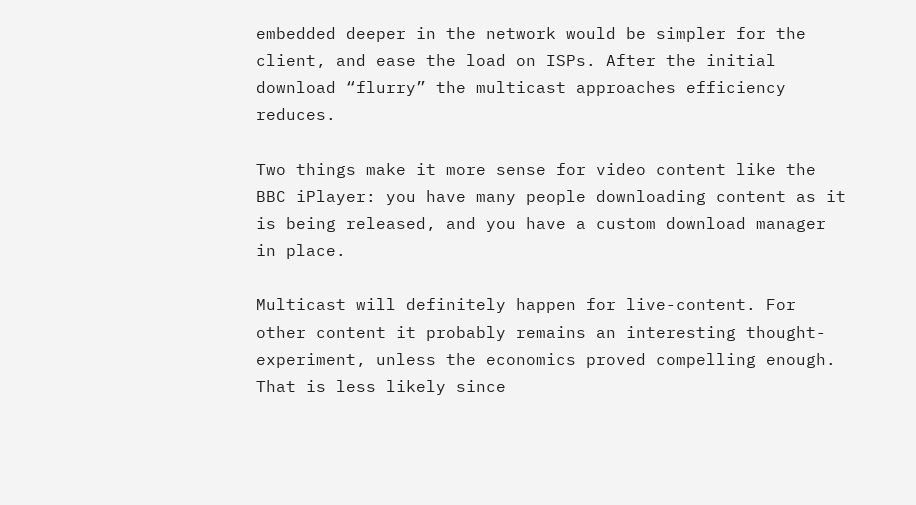embedded deeper in the network would be simpler for the client, and ease the load on ISPs. After the initial download “flurry” the multicast approaches efficiency reduces.

Two things make it more sense for video content like the BBC iPlayer: you have many people downloading content as it is being released, and you have a custom download manager in place.

Multicast will definitely happen for live-content. For other content it probably remains an interesting thought-experiment, unless the economics proved compelling enough. That is less likely since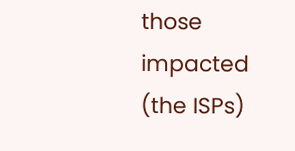those impacted (the ISPs)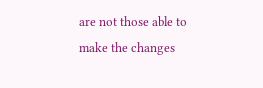are not those able to make the changes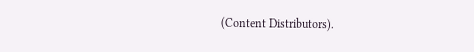(Content Distributors).